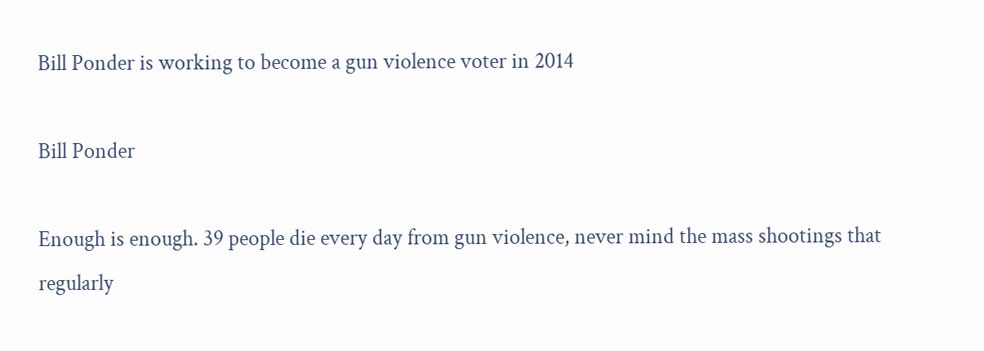Bill Ponder is working to become a gun violence voter in 2014

Bill Ponder

Enough is enough. 39 people die every day from gun violence, never mind the mass shootings that regularly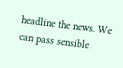headline the news. We can pass sensible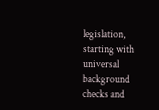legislation, starting with universal background checks and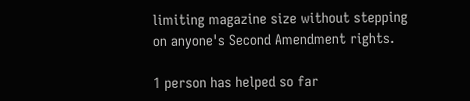limiting magazine size without stepping on anyone's Second Amendment rights.

1 person has helped so far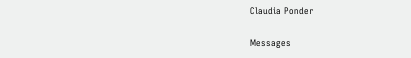Claudia Ponder

Messages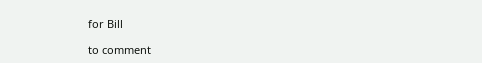for Bill

to comment